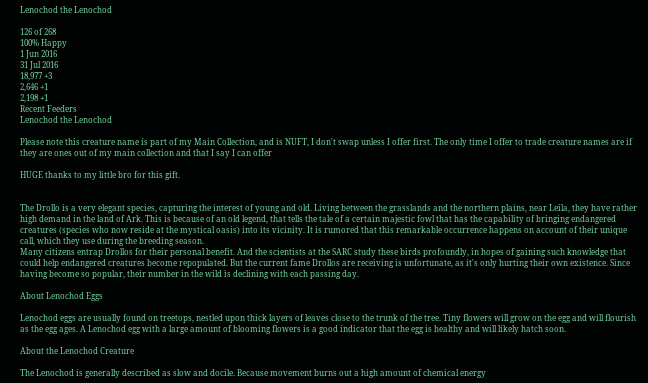Lenochod the Lenochod

126 of 268
100% Happy
1 Jun 2016
31 Jul 2016
18,977 +3
2,646 +1
2,198 +1
Recent Feeders
Lenochod the Lenochod

Please note this creature name is part of my Main Collection, and is NUFT, I don't swap unless I offer first. The only time I offer to trade creature names are if they are ones out of my main collection and that I say I can offer

HUGE thanks to my little bro for this gift.


The Drollo is a very elegant species, capturing the interest of young and old. Living between the grasslands and the northern plains, near Leila, they have rather high demand in the land of Ark. This is because of an old legend, that tells the tale of a certain majestic fowl that has the capability of bringing endangered creatures (species who now reside at the mystical oasis) into its vicinity. It is rumored that this remarkable occurrence happens on account of their unique call, which they use during the breeding season.
Many citizens entrap Drollos for their personal benefit. And the scientists at the SARC study these birds profoundly, in hopes of gaining such knowledge that could help endangered creatures become repopulated. But the current fame Drollos are receiving is unfortunate, as it's only hurting their own existence. Since having become so popular, their number in the wild is declining with each passing day.

About Lenochod Eggs

Lenochod eggs are usually found on treetops, nestled upon thick layers of leaves close to the trunk of the tree. Tiny flowers will grow on the egg and will flourish as the egg ages. A Lenochod egg with a large amount of blooming flowers is a good indicator that the egg is healthy and will likely hatch soon.

About the Lenochod Creature

The Lenochod is generally described as slow and docile. Because movement burns out a high amount of chemical energy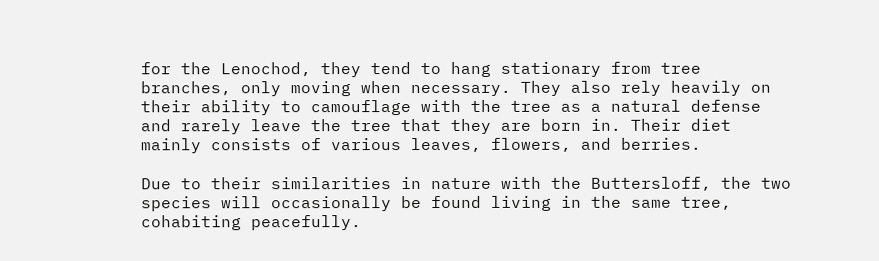for the Lenochod, they tend to hang stationary from tree branches, only moving when necessary. They also rely heavily on their ability to camouflage with the tree as a natural defense and rarely leave the tree that they are born in. Their diet mainly consists of various leaves, flowers, and berries.

Due to their similarities in nature with the Buttersloff, the two species will occasionally be found living in the same tree, cohabiting peacefully.